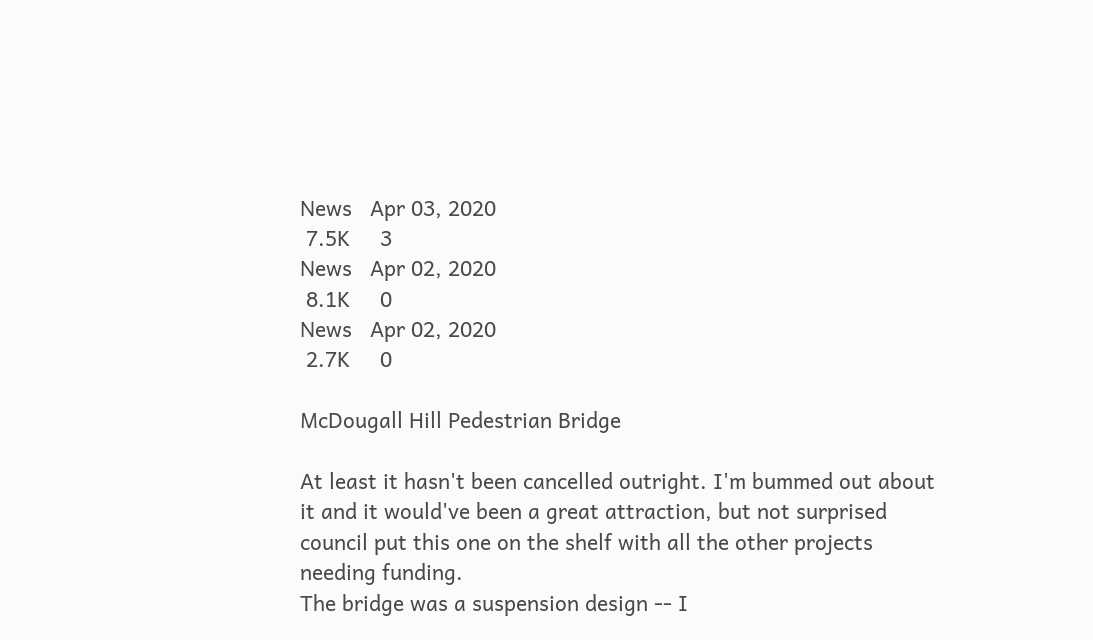News   Apr 03, 2020
 7.5K     3
News   Apr 02, 2020
 8.1K     0
News   Apr 02, 2020
 2.7K     0

McDougall Hill Pedestrian Bridge

At least it hasn't been cancelled outright. I'm bummed out about it and it would've been a great attraction, but not surprised council put this one on the shelf with all the other projects needing funding.
The bridge was a suspension design -- I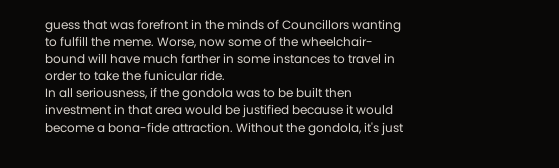guess that was forefront in the minds of Councillors wanting to fulfill the meme. Worse, now some of the wheelchair-bound will have much farther in some instances to travel in order to take the funicular ride.
In all seriousness, if the gondola was to be built then investment in that area would be justified because it would become a bona-fide attraction. Without the gondola, it's just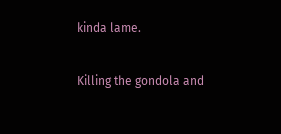kinda lame.

Killing the gondola and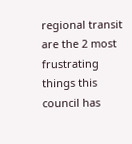regional transit are the 2 most frustrating things this council has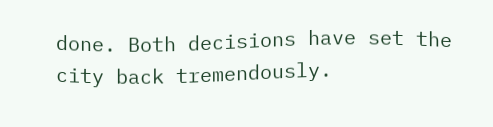done. Both decisions have set the city back tremendously.